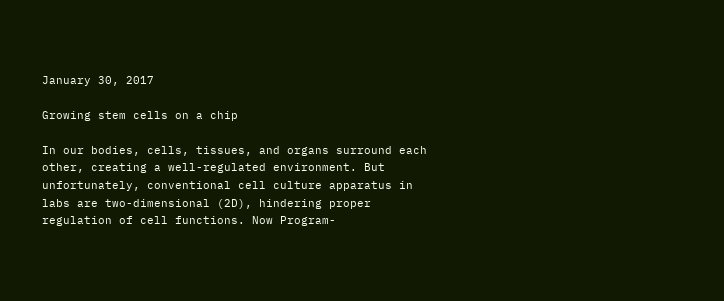January 30, 2017

Growing stem cells on a chip

In our bodies, cells, tissues, and organs surround each other, creating a well-regulated environment. But unfortunately, conventional cell culture apparatus in labs are two-dimensional (2D), hindering proper regulation of cell functions. Now Program-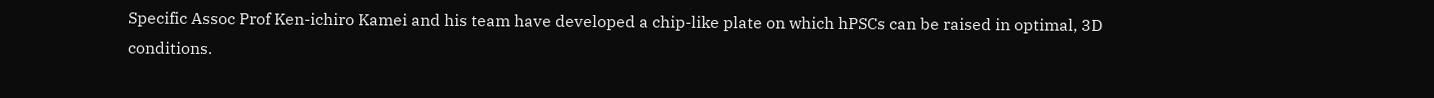Specific Assoc Prof Ken-ichiro Kamei and his team have developed a chip-like plate on which hPSCs can be raised in optimal, 3D conditions.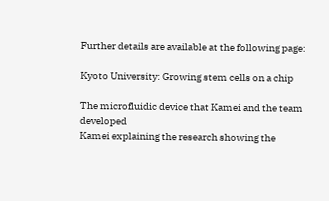Further details are available at the following page:

Kyoto University: Growing stem cells on a chip

The microfluidic device that Kamei and the team developed
Kamei explaining the research showing the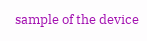sample of the device